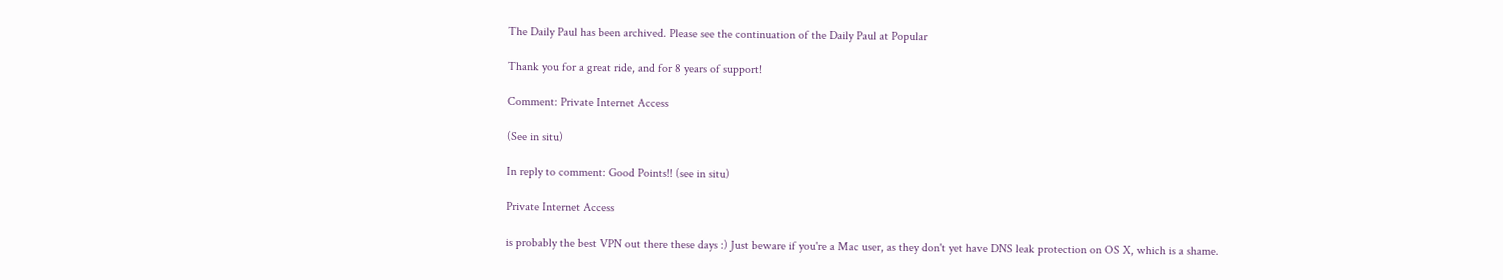The Daily Paul has been archived. Please see the continuation of the Daily Paul at Popular

Thank you for a great ride, and for 8 years of support!

Comment: Private Internet Access

(See in situ)

In reply to comment: Good Points!! (see in situ)

Private Internet Access

is probably the best VPN out there these days :) Just beware if you're a Mac user, as they don't yet have DNS leak protection on OS X, which is a shame.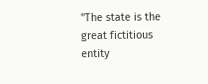"The state is the great fictitious entity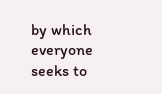by which everyone seeks to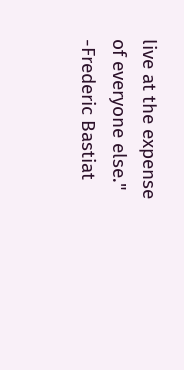live at the expense of everyone else."
-Frederic Bastiat